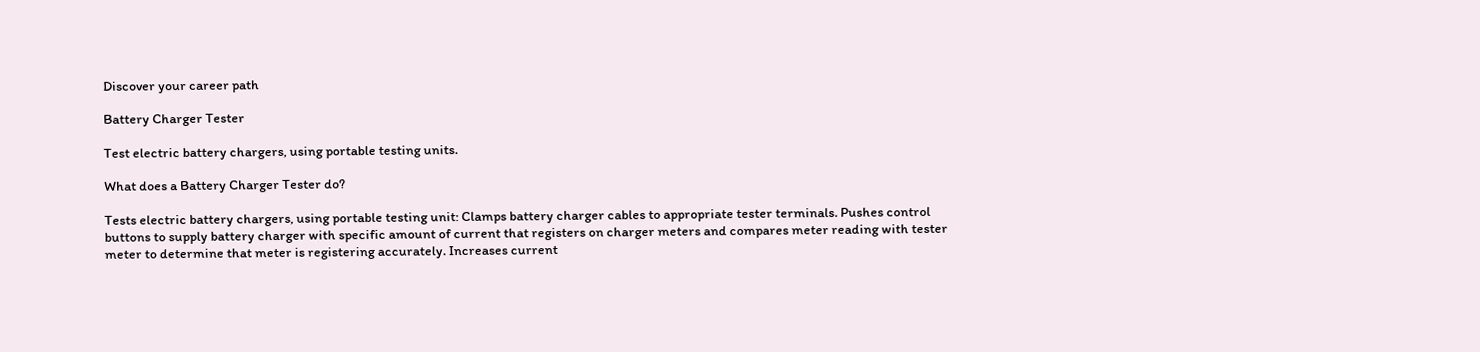Discover your career path

Battery Charger Tester

Test electric battery chargers, using portable testing units.

What does a Battery Charger Tester do?

Tests electric battery chargers, using portable testing unit: Clamps battery charger cables to appropriate tester terminals. Pushes control buttons to supply battery charger with specific amount of current that registers on charger meters and compares meter reading with tester meter to determine that meter is registering accurately. Increases current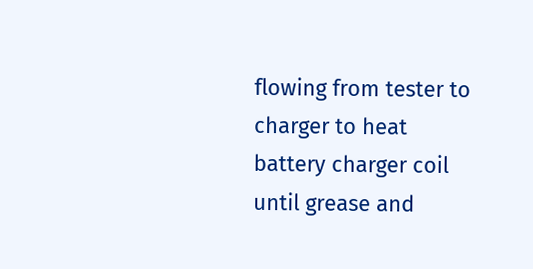flowing from tester to charger to heat battery charger coil until grease and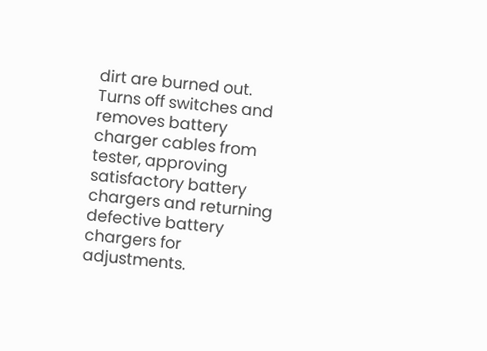dirt are burned out. Turns off switches and removes battery charger cables from tester, approving satisfactory battery chargers and returning defective battery chargers for adjustments.